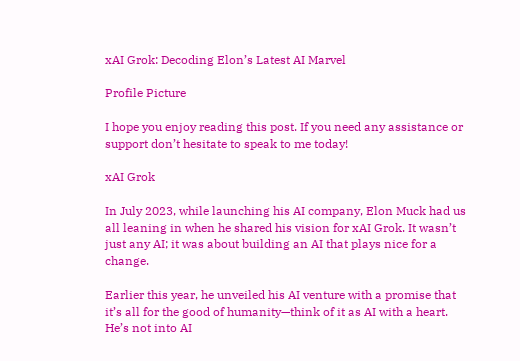xAI Grok: Decoding Elon’s Latest AI Marvel

Profile Picture

I hope you enjoy reading this post. If you need any assistance or support don’t hesitate to speak to me today!

xAI Grok

In July 2023, while launching his AI company, Elon Muck had us all leaning in when he shared his vision for xAI Grok. It wasn’t just any AI; it was about building an AI that plays nice for a change.

Earlier this year, he unveiled his AI venture with a promise that it’s all for the good of humanity—think of it as AI with a heart. He’s not into AI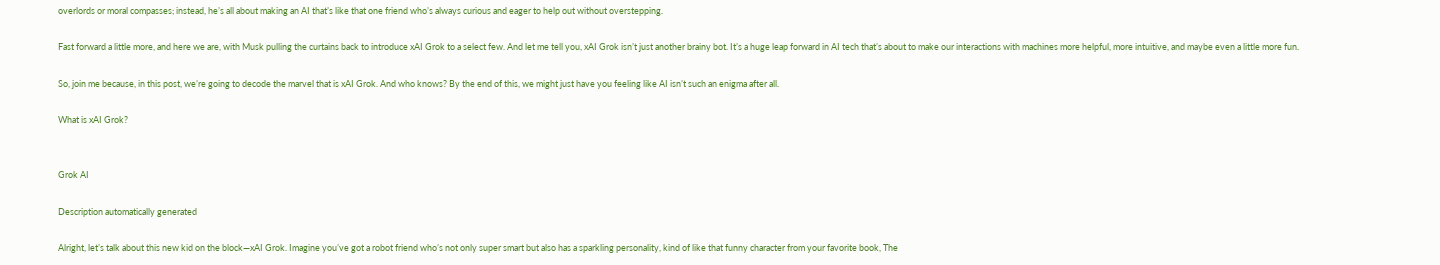overlords or moral compasses; instead, he’s all about making an AI that’s like that one friend who’s always curious and eager to help out without overstepping.

Fast forward a little more, and here we are, with Musk pulling the curtains back to introduce xAI Grok to a select few. And let me tell you, xAI Grok isn’t just another brainy bot. It’s a huge leap forward in AI tech that’s about to make our interactions with machines more helpful, more intuitive, and maybe even a little more fun.

So, join me because, in this post, we’re going to decode the marvel that is xAI Grok. And who knows? By the end of this, we might just have you feeling like AI isn’t such an enigma after all.

What is xAI Grok?


Grok AI

Description automatically generated

Alright, let’s talk about this new kid on the block—xAI Grok. Imagine you’ve got a robot friend who’s not only super smart but also has a sparkling personality, kind of like that funny character from your favorite book, The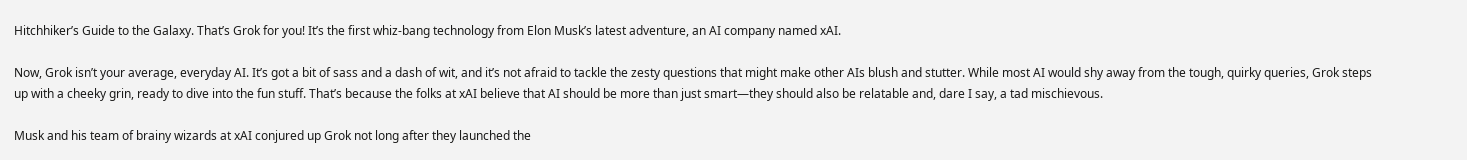Hitchhiker’s Guide to the Galaxy. That’s Grok for you! It’s the first whiz-bang technology from Elon Musk’s latest adventure, an AI company named xAI.

Now, Grok isn’t your average, everyday AI. It’s got a bit of sass and a dash of wit, and it’s not afraid to tackle the zesty questions that might make other AIs blush and stutter. While most AI would shy away from the tough, quirky queries, Grok steps up with a cheeky grin, ready to dive into the fun stuff. That’s because the folks at xAI believe that AI should be more than just smart—they should also be relatable and, dare I say, a tad mischievous.

Musk and his team of brainy wizards at xAI conjured up Grok not long after they launched the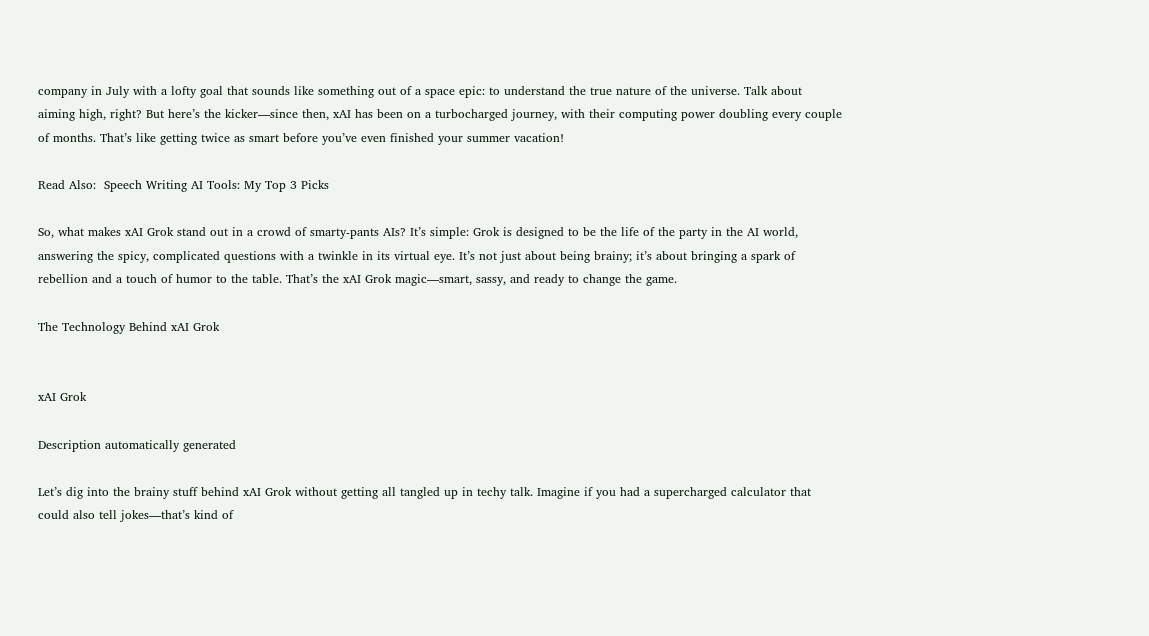company in July with a lofty goal that sounds like something out of a space epic: to understand the true nature of the universe. Talk about aiming high, right? But here’s the kicker—since then, xAI has been on a turbocharged journey, with their computing power doubling every couple of months. That’s like getting twice as smart before you’ve even finished your summer vacation!

Read Also:  Speech Writing AI Tools: My Top 3 Picks

So, what makes xAI Grok stand out in a crowd of smarty-pants AIs? It’s simple: Grok is designed to be the life of the party in the AI world, answering the spicy, complicated questions with a twinkle in its virtual eye. It’s not just about being brainy; it’s about bringing a spark of rebellion and a touch of humor to the table. That’s the xAI Grok magic—smart, sassy, and ready to change the game.

The Technology Behind xAI Grok


xAI Grok

Description automatically generated

Let’s dig into the brainy stuff behind xAI Grok without getting all tangled up in techy talk. Imagine if you had a supercharged calculator that could also tell jokes—that’s kind of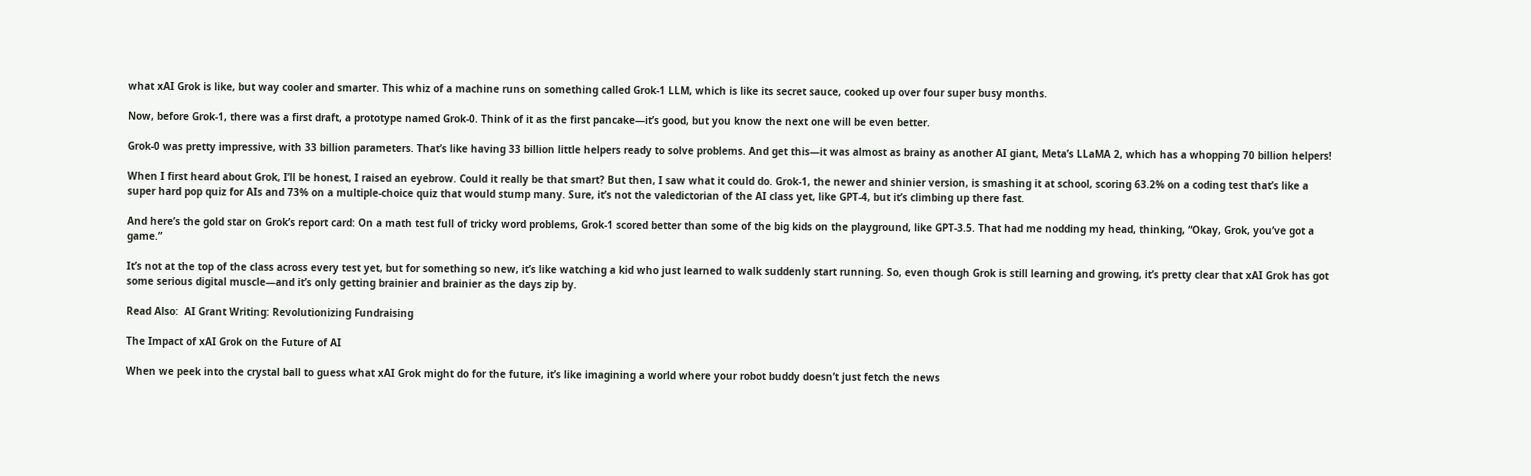what xAI Grok is like, but way cooler and smarter. This whiz of a machine runs on something called Grok-1 LLM, which is like its secret sauce, cooked up over four super busy months.

Now, before Grok-1, there was a first draft, a prototype named Grok-0. Think of it as the first pancake—it’s good, but you know the next one will be even better.

Grok-0 was pretty impressive, with 33 billion parameters. That’s like having 33 billion little helpers ready to solve problems. And get this—it was almost as brainy as another AI giant, Meta’s LLaMA 2, which has a whopping 70 billion helpers!

When I first heard about Grok, I’ll be honest, I raised an eyebrow. Could it really be that smart? But then, I saw what it could do. Grok-1, the newer and shinier version, is smashing it at school, scoring 63.2% on a coding test that’s like a super hard pop quiz for AIs and 73% on a multiple-choice quiz that would stump many. Sure, it’s not the valedictorian of the AI class yet, like GPT-4, but it’s climbing up there fast.

And here’s the gold star on Grok’s report card: On a math test full of tricky word problems, Grok-1 scored better than some of the big kids on the playground, like GPT-3.5. That had me nodding my head, thinking, “Okay, Grok, you’ve got a game.”

It’s not at the top of the class across every test yet, but for something so new, it’s like watching a kid who just learned to walk suddenly start running. So, even though Grok is still learning and growing, it’s pretty clear that xAI Grok has got some serious digital muscle—and it’s only getting brainier and brainier as the days zip by.

Read Also:  AI Grant Writing: Revolutionizing Fundraising

The Impact of xAI Grok on the Future of AI

When we peek into the crystal ball to guess what xAI Grok might do for the future, it’s like imagining a world where your robot buddy doesn’t just fetch the news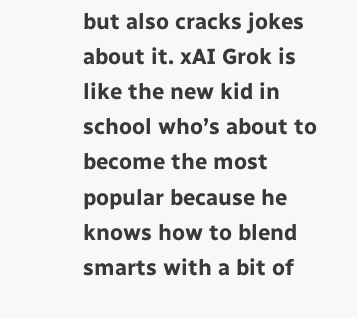but also cracks jokes about it. xAI Grok is like the new kid in school who’s about to become the most popular because he knows how to blend smarts with a bit of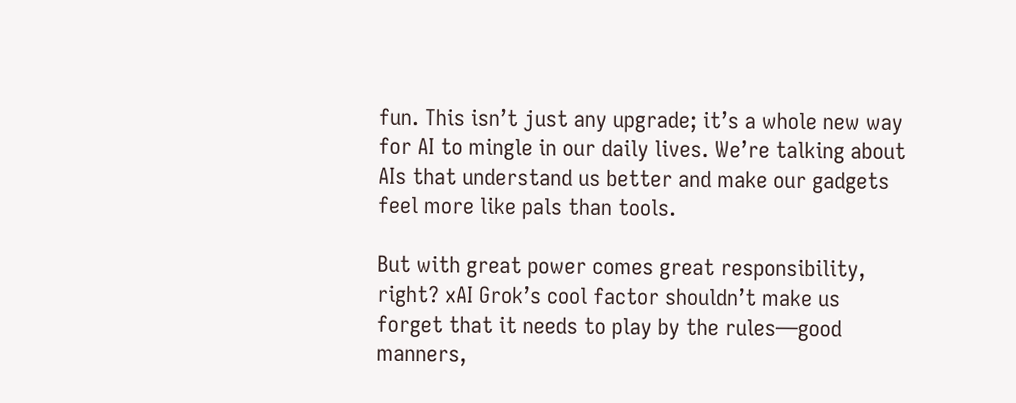fun. This isn’t just any upgrade; it’s a whole new way for AI to mingle in our daily lives. We’re talking about AIs that understand us better and make our gadgets feel more like pals than tools.

But with great power comes great responsibility, right? xAI Grok’s cool factor shouldn’t make us forget that it needs to play by the rules—good manners,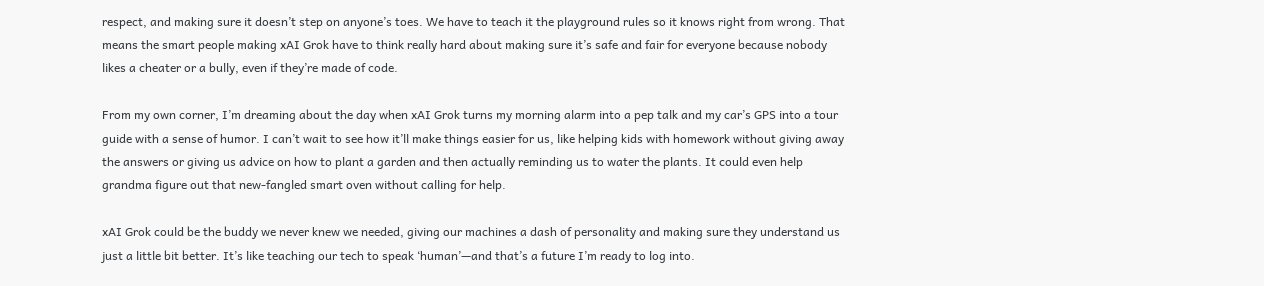respect, and making sure it doesn’t step on anyone’s toes. We have to teach it the playground rules so it knows right from wrong. That means the smart people making xAI Grok have to think really hard about making sure it’s safe and fair for everyone because nobody likes a cheater or a bully, even if they’re made of code.

From my own corner, I’m dreaming about the day when xAI Grok turns my morning alarm into a pep talk and my car’s GPS into a tour guide with a sense of humor. I can’t wait to see how it’ll make things easier for us, like helping kids with homework without giving away the answers or giving us advice on how to plant a garden and then actually reminding us to water the plants. It could even help grandma figure out that new-fangled smart oven without calling for help.

xAI Grok could be the buddy we never knew we needed, giving our machines a dash of personality and making sure they understand us just a little bit better. It’s like teaching our tech to speak ‘human’—and that’s a future I’m ready to log into.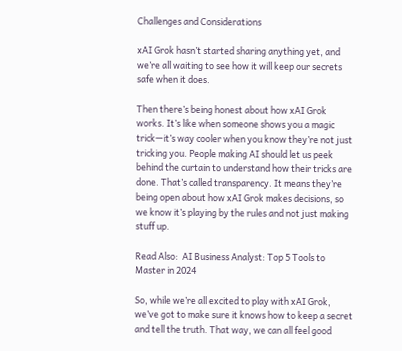Challenges and Considerations

xAI Grok hasn’t started sharing anything yet, and we’re all waiting to see how it will keep our secrets safe when it does.

Then there’s being honest about how xAI Grok works. It’s like when someone shows you a magic trick—it’s way cooler when you know they’re not just tricking you. People making AI should let us peek behind the curtain to understand how their tricks are done. That’s called transparency. It means they’re being open about how xAI Grok makes decisions, so we know it’s playing by the rules and not just making stuff up.

Read Also:  AI Business Analyst: Top 5 Tools to Master in 2024

So, while we’re all excited to play with xAI Grok, we’ve got to make sure it knows how to keep a secret and tell the truth. That way, we can all feel good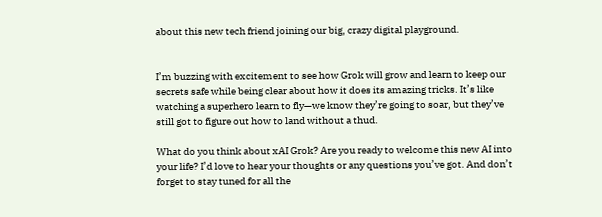about this new tech friend joining our big, crazy digital playground.


I’m buzzing with excitement to see how Grok will grow and learn to keep our secrets safe while being clear about how it does its amazing tricks. It’s like watching a superhero learn to fly—we know they’re going to soar, but they’ve still got to figure out how to land without a thud.

What do you think about xAI Grok? Are you ready to welcome this new AI into your life? I’d love to hear your thoughts or any questions you’ve got. And don’t forget to stay tuned for all the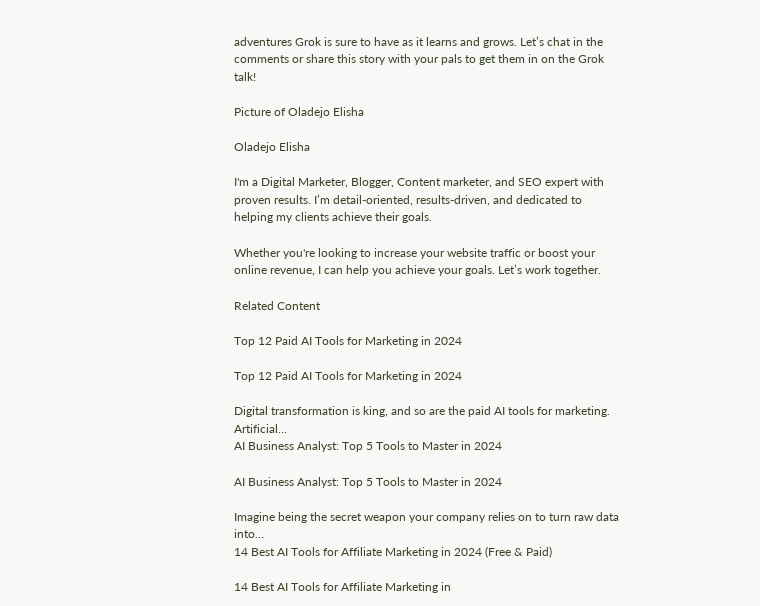adventures Grok is sure to have as it learns and grows. Let’s chat in the comments or share this story with your pals to get them in on the Grok talk!

Picture of Oladejo Elisha

Oladejo Elisha

I'm a Digital Marketer, Blogger, Content marketer, and SEO expert with proven results. I’m detail-oriented, results-driven, and dedicated to helping my clients achieve their goals.

Whether you're looking to increase your website traffic or boost your online revenue, I can help you achieve your goals. Let’s work together.

Related Content

Top 12 Paid AI Tools for Marketing in 2024

Top 12 Paid AI Tools for Marketing in 2024

Digital transformation is king, and so are the paid AI tools for marketing. Artificial…
AI Business Analyst: Top 5 Tools to Master in 2024

AI Business Analyst: Top 5 Tools to Master in 2024

Imagine being the secret weapon your company relies on to turn raw data into…
14 Best AI Tools for Affiliate Marketing in 2024 (Free & Paid)

14 Best AI Tools for Affiliate Marketing in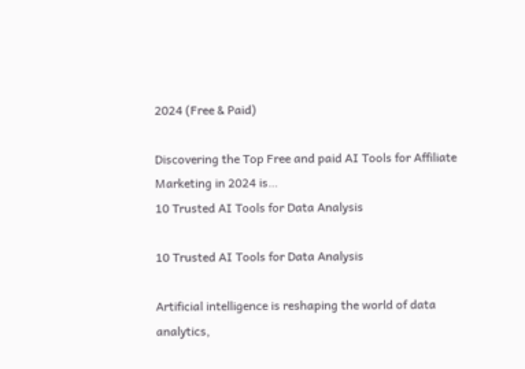2024 (Free & Paid)

Discovering the Top Free and paid AI Tools for Affiliate Marketing in 2024 is…
10 Trusted AI Tools for Data Analysis

10 Trusted AI Tools for Data Analysis

Artificial intelligence is reshaping the world of data analytics,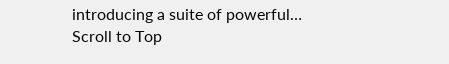introducing a suite of powerful…
Scroll to Top